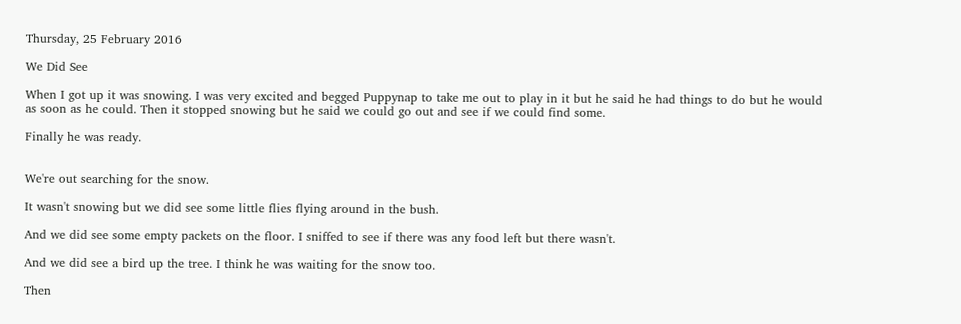Thursday, 25 February 2016

We Did See

When I got up it was snowing. I was very excited and begged Puppynap to take me out to play in it but he said he had things to do but he would as soon as he could. Then it stopped snowing but he said we could go out and see if we could find some.

Finally he was ready.


We're out searching for the snow.

It wasn't snowing but we did see some little flies flying around in the bush.

And we did see some empty packets on the floor. I sniffed to see if there was any food left but there wasn't.

And we did see a bird up the tree. I think he was waiting for the snow too.

Then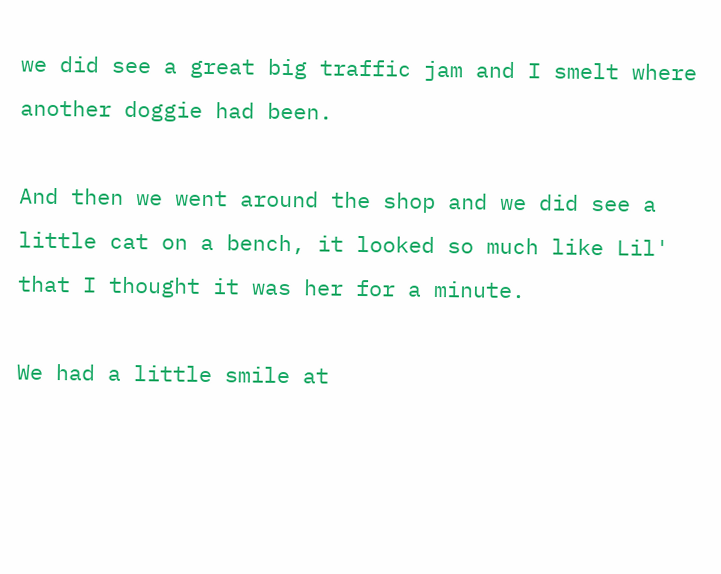we did see a great big traffic jam and I smelt where another doggie had been.

And then we went around the shop and we did see a little cat on a bench, it looked so much like Lil' that I thought it was her for a minute.

We had a little smile at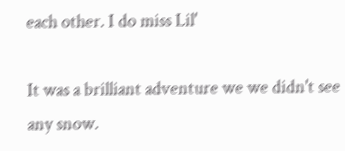each other. I do miss Lil'

It was a brilliant adventure we we didn't see any snow.